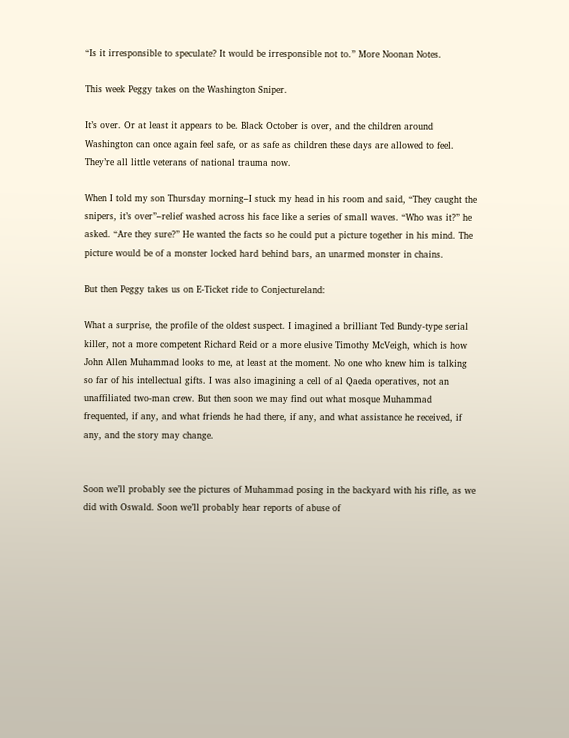“Is it irresponsible to speculate? It would be irresponsible not to.” More Noonan Notes.

This week Peggy takes on the Washington Sniper.

It’s over. Or at least it appears to be. Black October is over, and the children around Washington can once again feel safe, or as safe as children these days are allowed to feel. They’re all little veterans of national trauma now.

When I told my son Thursday morning–I stuck my head in his room and said, “They caught the snipers, it’s over”–relief washed across his face like a series of small waves. “Who was it?” he asked. “Are they sure?” He wanted the facts so he could put a picture together in his mind. The picture would be of a monster locked hard behind bars, an unarmed monster in chains.

But then Peggy takes us on E-Ticket ride to Conjectureland:

What a surprise, the profile of the oldest suspect. I imagined a brilliant Ted Bundy-type serial killer, not a more competent Richard Reid or a more elusive Timothy McVeigh, which is how John Allen Muhammad looks to me, at least at the moment. No one who knew him is talking so far of his intellectual gifts. I was also imagining a cell of al Qaeda operatives, not an unaffiliated two-man crew. But then soon we may find out what mosque Muhammad frequented, if any, and what friends he had there, if any, and what assistance he received, if any, and the story may change.


Soon we’ll probably see the pictures of Muhammad posing in the backyard with his rifle, as we did with Oswald. Soon we’ll probably hear reports of abuse of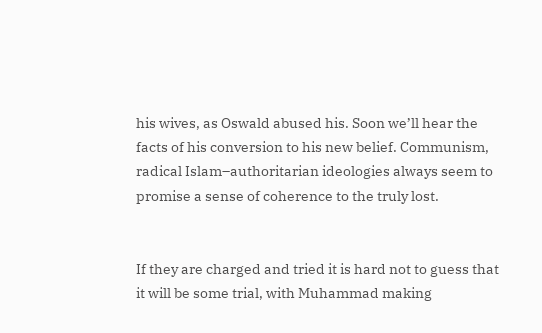his wives, as Oswald abused his. Soon we’ll hear the facts of his conversion to his new belief. Communism, radical Islam–authoritarian ideologies always seem to promise a sense of coherence to the truly lost.


If they are charged and tried it is hard not to guess that it will be some trial, with Muhammad making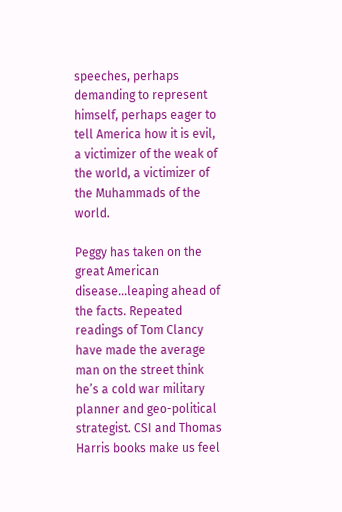speeches, perhaps demanding to represent himself, perhaps eager to tell America how it is evil, a victimizer of the weak of the world, a victimizer of the Muhammads of the world.

Peggy has taken on the great American disease…leaping ahead of the facts. Repeated readings of Tom Clancy have made the average man on the street think he’s a cold war military planner and geo-political strategist. CSI and Thomas Harris books make us feel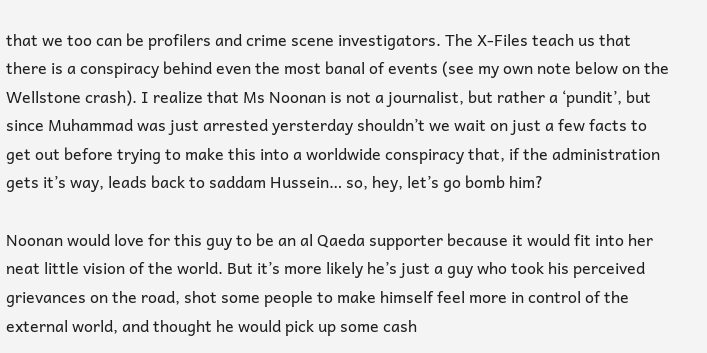that we too can be profilers and crime scene investigators. The X-Files teach us that there is a conspiracy behind even the most banal of events (see my own note below on the Wellstone crash). I realize that Ms Noonan is not a journalist, but rather a ‘pundit’, but since Muhammad was just arrested yersterday shouldn’t we wait on just a few facts to get out before trying to make this into a worldwide conspiracy that, if the administration gets it’s way, leads back to saddam Hussein… so, hey, let’s go bomb him?

Noonan would love for this guy to be an al Qaeda supporter because it would fit into her neat little vision of the world. But it’s more likely he’s just a guy who took his perceived grievances on the road, shot some people to make himself feel more in control of the external world, and thought he would pick up some cash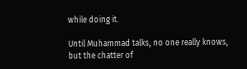while doing it.

Until Muhammad talks, no one really knows, but the chatter of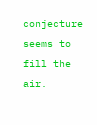conjecture seems to fill the air.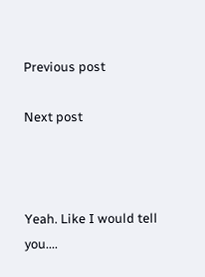Previous post

Next post



Yeah. Like I would tell you....